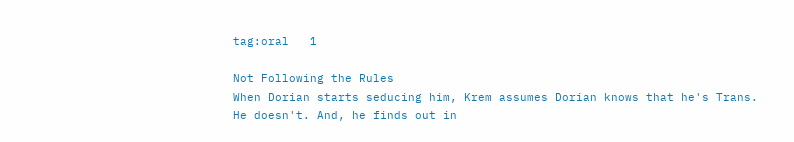tag:oral   1

Not Following the Rules
When Dorian starts seducing him, Krem assumes Dorian knows that he's Trans. He doesn't. And, he finds out in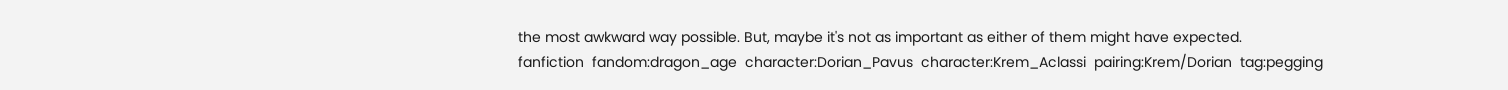the most awkward way possible. But, maybe it's not as important as either of them might have expected.
fanfiction  fandom:dragon_age  character:Dorian_Pavus  character:Krem_Aclassi  pairing:Krem/Dorian  tag:pegging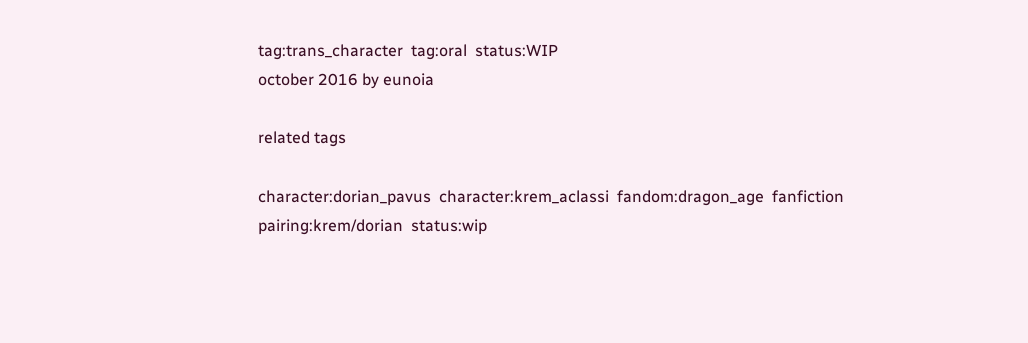tag:trans_character  tag:oral  status:WIP
october 2016 by eunoia

related tags

character:dorian_pavus  character:krem_aclassi  fandom:dragon_age  fanfiction  pairing:krem/dorian  status:wip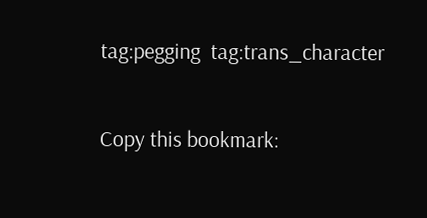tag:pegging  tag:trans_character

Copy this bookmark: